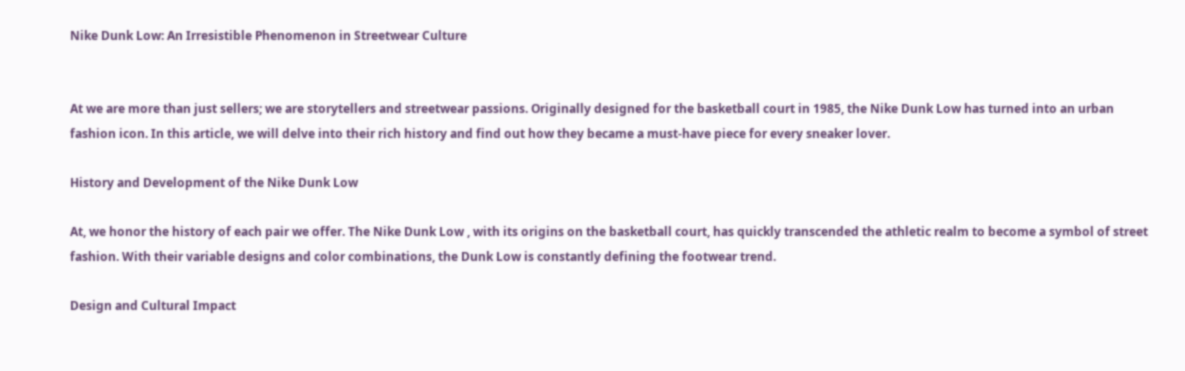Nike Dunk Low: An Irresistible Phenomenon in Streetwear Culture


At we are more than just sellers; we are storytellers and streetwear passions. Originally designed for the basketball court in 1985, the Nike Dunk Low has turned into an urban fashion icon. In this article, we will delve into their rich history and find out how they became a must-have piece for every sneaker lover.

History and Development of the Nike Dunk Low

At, we honor the history of each pair we offer. The Nike Dunk Low , with its origins on the basketball court, has quickly transcended the athletic realm to become a symbol of street fashion. With their variable designs and color combinations, the Dunk Low is constantly defining the footwear trend.

Design and Cultural Impact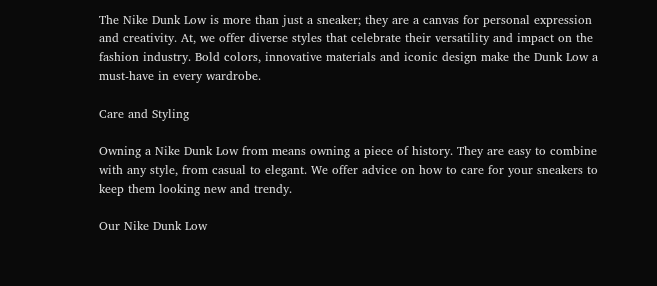The Nike Dunk Low is more than just a sneaker; they are a canvas for personal expression and creativity. At, we offer diverse styles that celebrate their versatility and impact on the fashion industry. Bold colors, innovative materials and iconic design make the Dunk Low a must-have in every wardrobe.

Care and Styling

Owning a Nike Dunk Low from means owning a piece of history. They are easy to combine with any style, from casual to elegant. We offer advice on how to care for your sneakers to keep them looking new and trendy.

Our Nike Dunk Low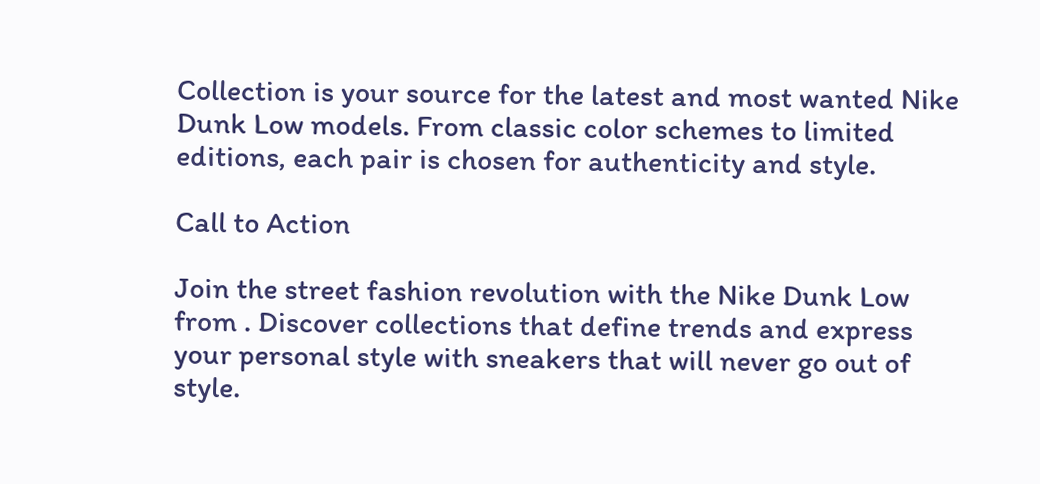Collection is your source for the latest and most wanted Nike Dunk Low models. From classic color schemes to limited editions, each pair is chosen for authenticity and style.

Call to Action

Join the street fashion revolution with the Nike Dunk Low from . Discover collections that define trends and express your personal style with sneakers that will never go out of style.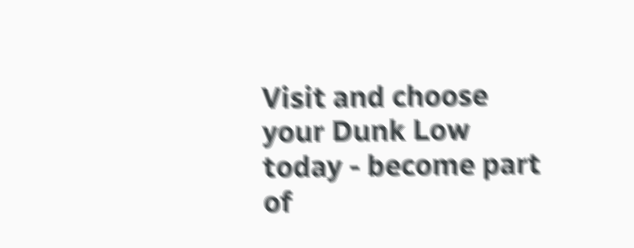Visit and choose your Dunk Low today - become part of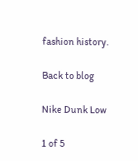fashion history.

Back to blog

Nike Dunk Low

1 of 5